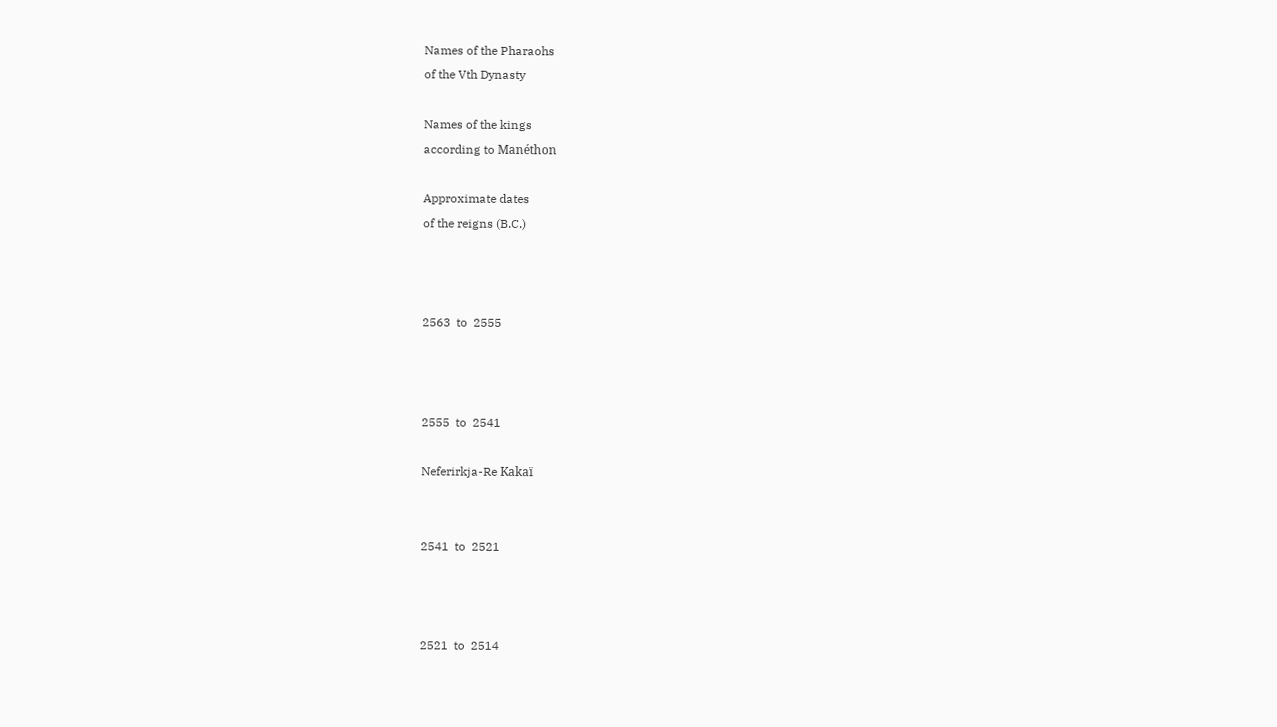Names of the Pharaohs
of the Vth Dynasty

Names of the kings
according to Manéthon

Approximate dates
of the reigns (B.C.)



2563  to  2555



2555  to  2541

Neferirkja-Re Kakaï


2541  to  2521



2521  to  2514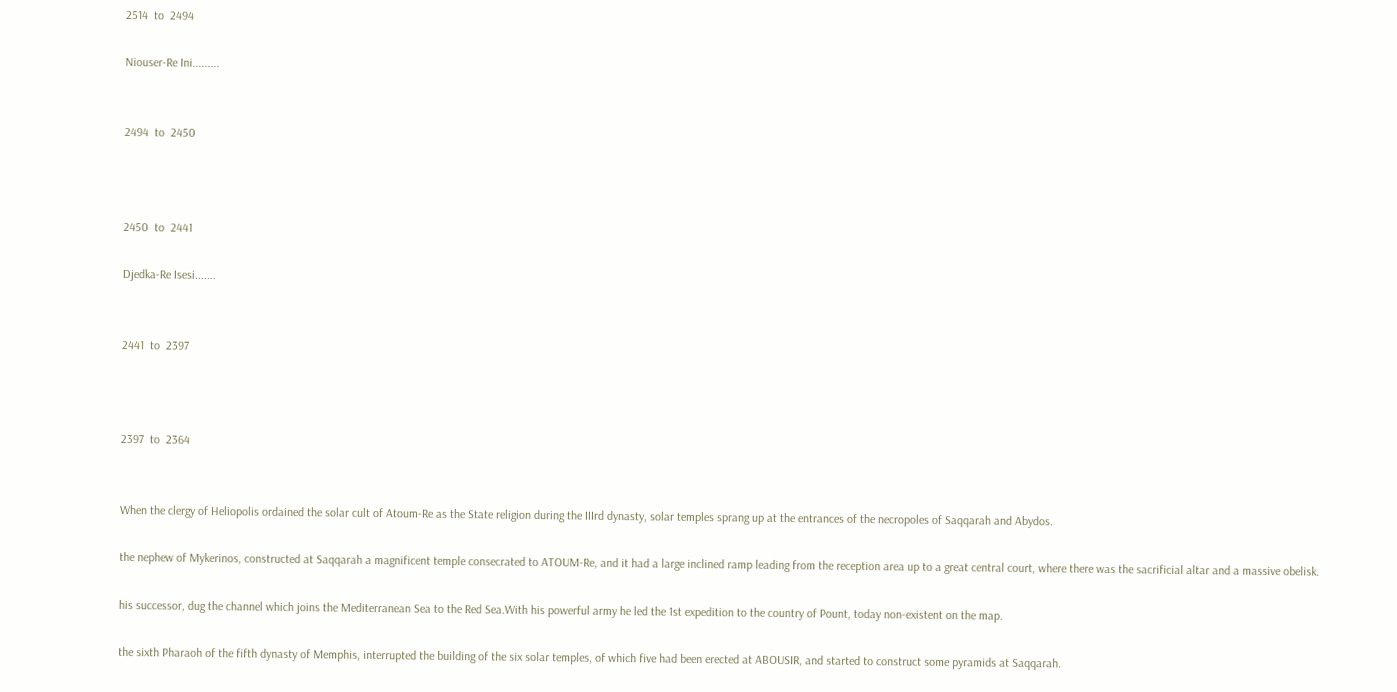2514  to  2494

Niouser-Re Ini.........


2494  to  2450



2450  to  2441

Djedka-Re Isesi.......


2441  to  2397



2397  to  2364


When the clergy of Heliopolis ordained the solar cult of Atoum-Re as the State religion during the IIIrd dynasty, solar temples sprang up at the entrances of the necropoles of Saqqarah and Abydos.

the nephew of Mykerinos, constructed at Saqqarah a magnificent temple consecrated to ATOUM-Re, and it had a large inclined ramp leading from the reception area up to a great central court, where there was the sacrificial altar and a massive obelisk.

his successor, dug the channel which joins the Mediterranean Sea to the Red Sea.With his powerful army he led the 1st expedition to the country of Pount, today non-existent on the map.

the sixth Pharaoh of the fifth dynasty of Memphis, interrupted the building of the six solar temples, of which five had been erected at ABOUSIR, and started to construct some pyramids at Saqqarah.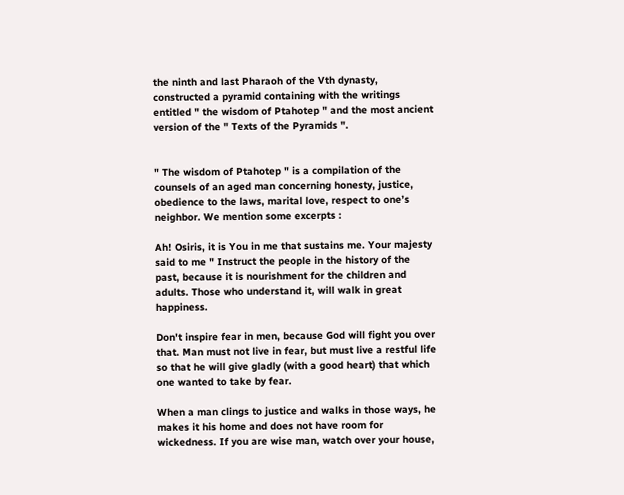the ninth and last Pharaoh of the Vth dynasty, constructed a pyramid containing with the writings entitled " the wisdom of Ptahotep " and the most ancient version of the " Texts of the Pyramids ".


" The wisdom of Ptahotep " is a compilation of the counsels of an aged man concerning honesty, justice, obedience to the laws, marital love, respect to one’s neighbor. We mention some excerpts :

Ah! Osiris, it is You in me that sustains me. Your majesty said to me " Instruct the people in the history of the past, because it is nourishment for the children and adults. Those who understand it, will walk in great happiness.

Don't inspire fear in men, because God will fight you over that. Man must not live in fear, but must live a restful life so that he will give gladly (with a good heart) that which one wanted to take by fear.

When a man clings to justice and walks in those ways, he makes it his home and does not have room for wickedness. If you are wise man, watch over your house,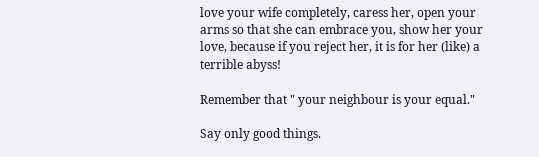love your wife completely, caress her, open your arms so that she can embrace you, show her your love, because if you reject her, it is for her (like) a terrible abyss!

Remember that " your neighbour is your equal."

Say only good things.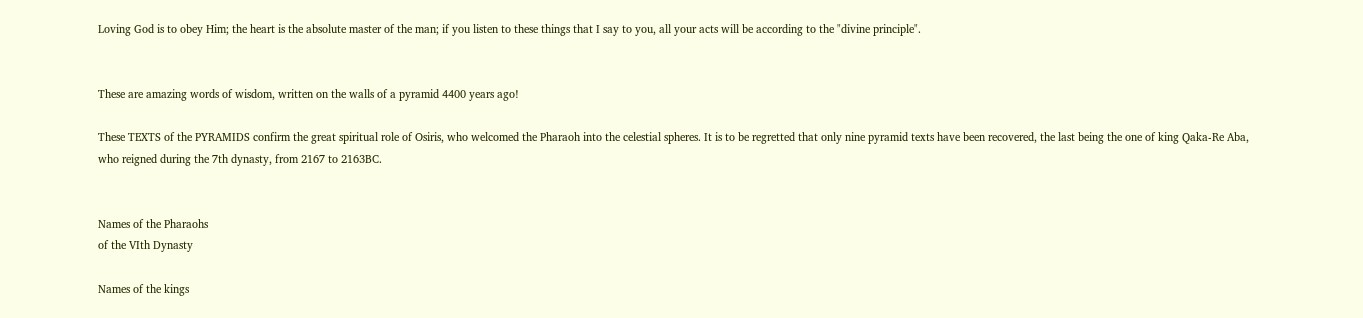Loving God is to obey Him; the heart is the absolute master of the man; if you listen to these things that I say to you, all your acts will be according to the "divine principle".


These are amazing words of wisdom, written on the walls of a pyramid 4400 years ago!

These TEXTS of the PYRAMIDS confirm the great spiritual role of Osiris, who welcomed the Pharaoh into the celestial spheres. It is to be regretted that only nine pyramid texts have been recovered, the last being the one of king Qaka-Re Aba, who reigned during the 7th dynasty, from 2167 to 2163BC.


Names of the Pharaohs
of the VIth Dynasty

Names of the kings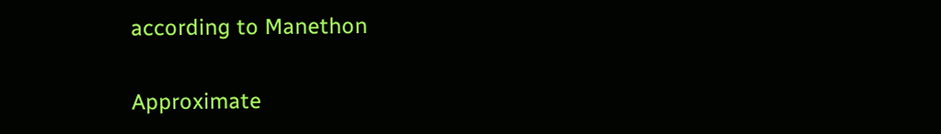according to Manethon

Approximate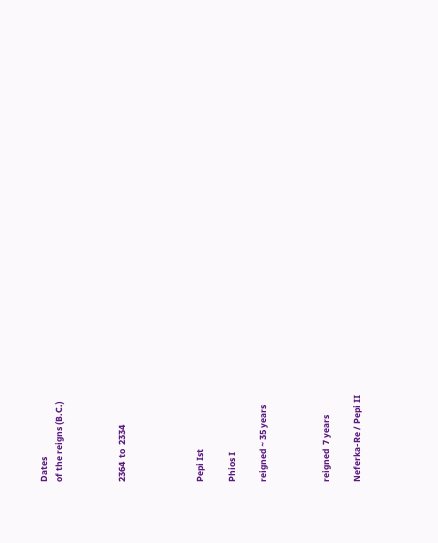Dates
of the reigns (B.C.)



2364  to  2334




Pepi Ist

Phios I

reigned ~ 35 years



reigned  7 years

Neferka-Re / Pepi II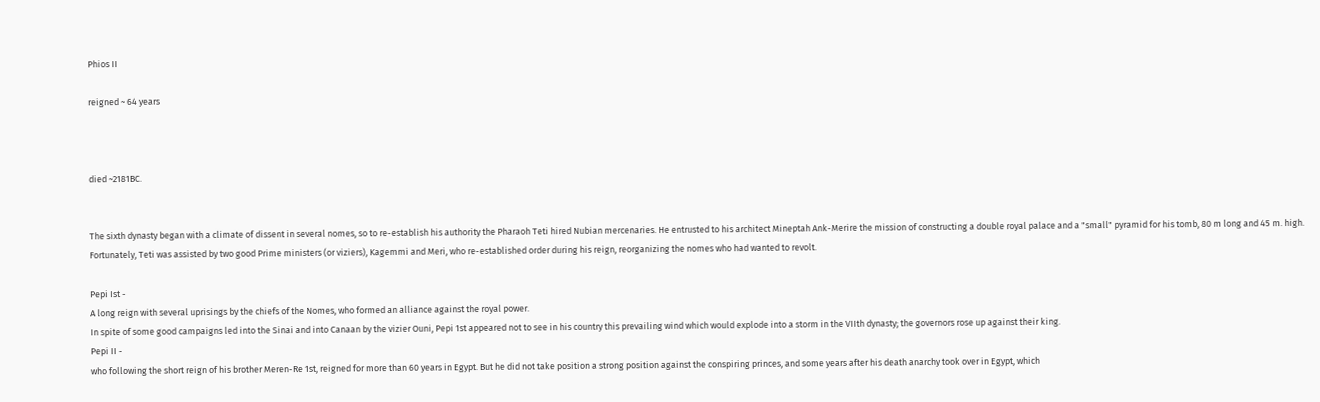Phios II

reigned ~ 64 years



died ~2181BC.


The sixth dynasty began with a climate of dissent in several nomes, so to re-establish his authority the Pharaoh Teti hired Nubian mercenaries. He entrusted to his architect Mineptah Ank-Merire the mission of constructing a double royal palace and a "small" pyramid for his tomb, 80 m long and 45 m. high. Fortunately, Teti was assisted by two good Prime ministers (or viziers), Kagemmi and Meri, who re-established order during his reign, reorganizing the nomes who had wanted to revolt.

Pepi Ist -
A long reign with several uprisings by the chiefs of the Nomes, who formed an alliance against the royal power.
In spite of some good campaigns led into the Sinai and into Canaan by the vizier Ouni, Pepi 1st appeared not to see in his country this prevailing wind which would explode into a storm in the VIIth dynasty; the governors rose up against their king.
Pepi II -
who following the short reign of his brother Meren-Re 1st, reigned for more than 60 years in Egypt. But he did not take position a strong position against the conspiring princes, and some years after his death anarchy took over in Egypt, which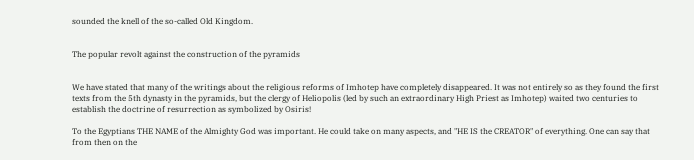sounded the knell of the so-called Old Kingdom.


The popular revolt against the construction of the pyramids


We have stated that many of the writings about the religious reforms of Imhotep have completely disappeared. It was not entirely so as they found the first texts from the 5th dynasty in the pyramids, but the clergy of Heliopolis (led by such an extraordinary High Priest as Imhotep) waited two centuries to establish the doctrine of resurrection as symbolized by Osiris!

To the Egyptians THE NAME of the Almighty God was important. He could take on many aspects, and "HE IS the CREATOR" of everything. One can say that from then on the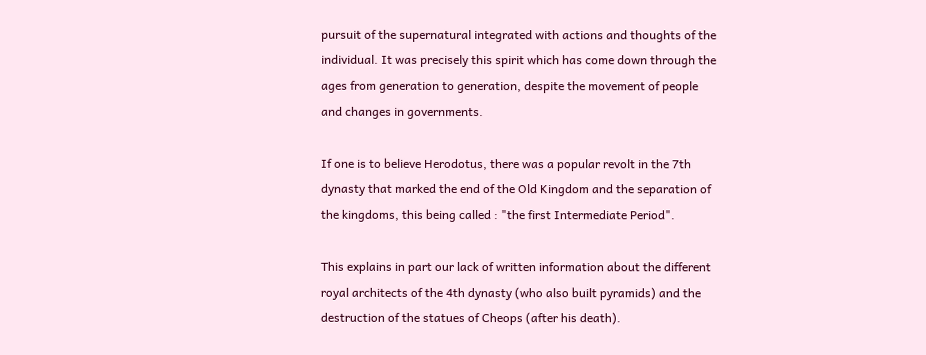pursuit of the supernatural integrated with actions and thoughts of the individual. It was precisely this spirit which has come down through the ages from generation to generation, despite the movement of people and changes in governments.

If one is to believe Herodotus, there was a popular revolt in the 7th dynasty that marked the end of the Old Kingdom and the separation of the kingdoms, this being called : "the first Intermediate Period".

This explains in part our lack of written information about the different royal architects of the 4th dynasty (who also built pyramids) and the destruction of the statues of Cheops (after his death).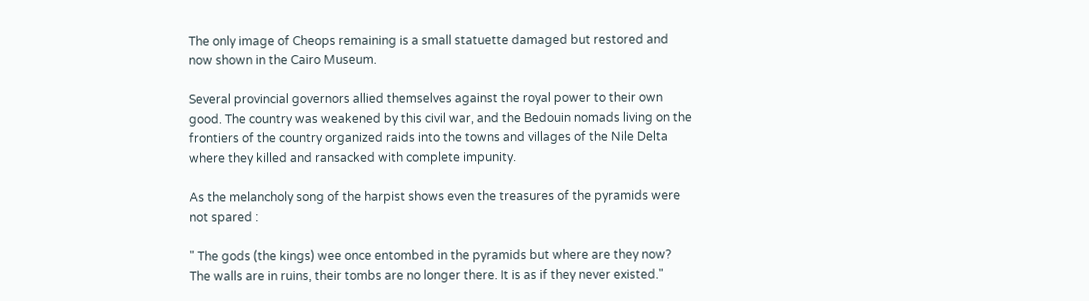The only image of Cheops remaining is a small statuette damaged but restored and now shown in the Cairo Museum.

Several provincial governors allied themselves against the royal power to their own good. The country was weakened by this civil war, and the Bedouin nomads living on the frontiers of the country organized raids into the towns and villages of the Nile Delta where they killed and ransacked with complete impunity.

As the melancholy song of the harpist shows even the treasures of the pyramids were not spared :

" The gods (the kings) wee once entombed in the pyramids but where are they now? The walls are in ruins, their tombs are no longer there. It is as if they never existed."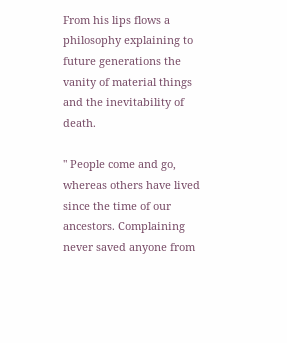From his lips flows a philosophy explaining to future generations the vanity of material things and the inevitability of death.

" People come and go, whereas others have lived since the time of our ancestors. Complaining never saved anyone from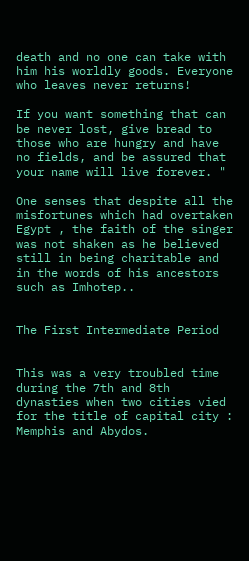death and no one can take with him his worldly goods. Everyone who leaves never returns!

If you want something that can be never lost, give bread to those who are hungry and have no fields, and be assured that your name will live forever. "

One senses that despite all the misfortunes which had overtaken Egypt , the faith of the singer was not shaken as he believed still in being charitable and in the words of his ancestors such as Imhotep..


The First Intermediate Period


This was a very troubled time during the 7th and 8th dynasties when two cities vied for the title of capital city : Memphis and Abydos.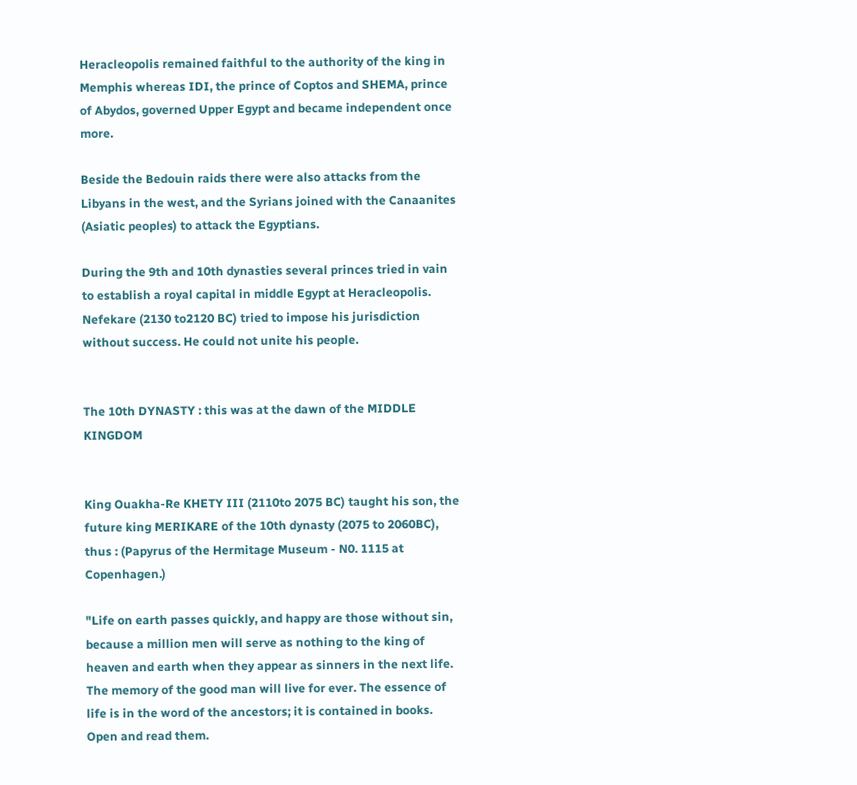Heracleopolis remained faithful to the authority of the king in Memphis whereas IDI, the prince of Coptos and SHEMA, prince of Abydos, governed Upper Egypt and became independent once more.

Beside the Bedouin raids there were also attacks from the Libyans in the west, and the Syrians joined with the Canaanites (Asiatic peoples) to attack the Egyptians.

During the 9th and 10th dynasties several princes tried in vain to establish a royal capital in middle Egypt at Heracleopolis. Nefekare (2130 to2120 BC) tried to impose his jurisdiction without success. He could not unite his people.


The 10th DYNASTY : this was at the dawn of the MIDDLE KINGDOM


King Ouakha-Re KHETY III (2110to 2075 BC) taught his son, the future king MERIKARE of the 10th dynasty (2075 to 2060BC), thus : (Papyrus of the Hermitage Museum - N0. 1115 at Copenhagen.)

"Life on earth passes quickly, and happy are those without sin, because a million men will serve as nothing to the king of heaven and earth when they appear as sinners in the next life. The memory of the good man will live for ever. The essence of life is in the word of the ancestors; it is contained in books. Open and read them.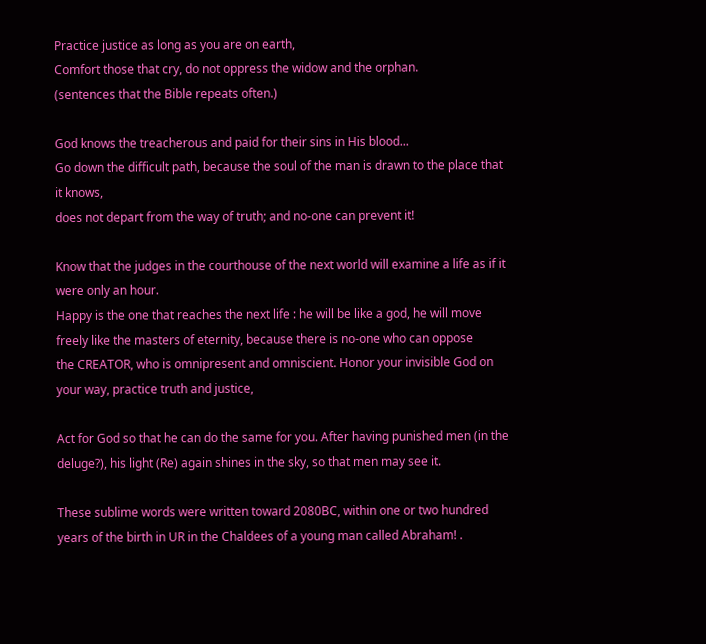Practice justice as long as you are on earth,
Comfort those that cry, do not oppress the widow and the orphan.
(sentences that the Bible repeats often.)

God knows the treacherous and paid for their sins in His blood...
Go down the difficult path, because the soul of the man is drawn to the place that it knows,
does not depart from the way of truth; and no-one can prevent it!

Know that the judges in the courthouse of the next world will examine a life as if it were only an hour.
Happy is the one that reaches the next life : he will be like a god, he will move
freely like the masters of eternity, because there is no-one who can oppose
the CREATOR, who is omnipresent and omniscient. Honor your invisible God on your way, practice truth and justice,

Act for God so that he can do the same for you. After having punished men (in the deluge?), his light (Re) again shines in the sky, so that men may see it.

These sublime words were written toward 2080BC, within one or two hundred years of the birth in UR in the Chaldees of a young man called Abraham! .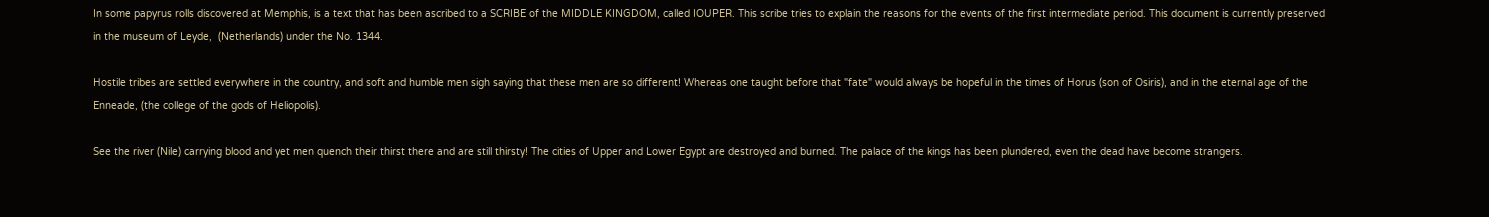In some papyrus rolls discovered at Memphis, is a text that has been ascribed to a SCRIBE of the MIDDLE KINGDOM, called IOUPER. This scribe tries to explain the reasons for the events of the first intermediate period. This document is currently preserved in the museum of Leyde,  (Netherlands) under the No. 1344.

Hostile tribes are settled everywhere in the country, and soft and humble men sigh saying that these men are so different! Whereas one taught before that "fate" would always be hopeful in the times of Horus (son of Osiris), and in the eternal age of the Enneade, (the college of the gods of Heliopolis).

See the river (Nile) carrying blood and yet men quench their thirst there and are still thirsty! The cities of Upper and Lower Egypt are destroyed and burned. The palace of the kings has been plundered, even the dead have become strangers.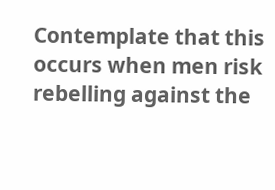Contemplate that this occurs when men risk rebelling against the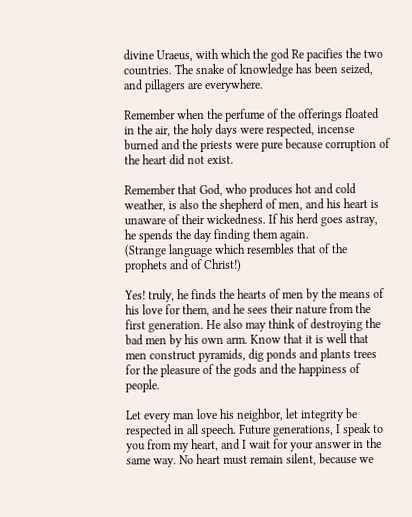divine Uraeus, with which the god Re pacifies the two countries. The snake of knowledge has been seized, and pillagers are everywhere.

Remember when the perfume of the offerings floated in the air, the holy days were respected, incense burned and the priests were pure because corruption of the heart did not exist.

Remember that God, who produces hot and cold weather, is also the shepherd of men, and his heart is unaware of their wickedness. If his herd goes astray, he spends the day finding them again.
(Strange language which resembles that of the prophets and of Christ!)

Yes! truly, he finds the hearts of men by the means of his love for them, and he sees their nature from the first generation. He also may think of destroying the bad men by his own arm. Know that it is well that men construct pyramids, dig ponds and plants trees for the pleasure of the gods and the happiness of people.

Let every man love his neighbor, let integrity be respected in all speech. Future generations, I speak to you from my heart, and I wait for your answer in the same way. No heart must remain silent, because we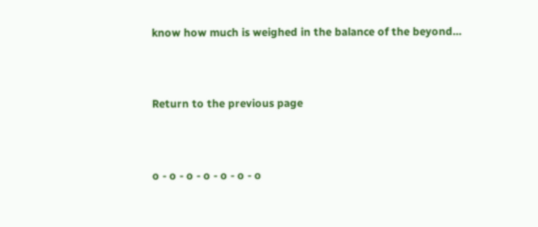know how much is weighed in the balance of the beyond...


Return to the previous page


o - o - o - o - o - o - o